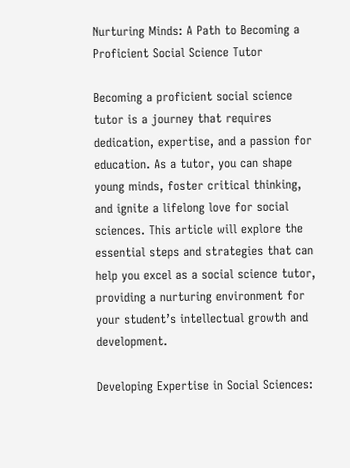Nurturing Minds: A Path to Becoming a Proficient Social Science Tutor

Becoming a proficient social science tutor is a journey that requires dedication, expertise, and a passion for education. As a tutor, you can shape young minds, foster critical thinking, and ignite a lifelong love for social sciences. This article will explore the essential steps and strategies that can help you excel as a social science tutor, providing a nurturing environment for your student’s intellectual growth and development.

Developing Expertise in Social Sciences: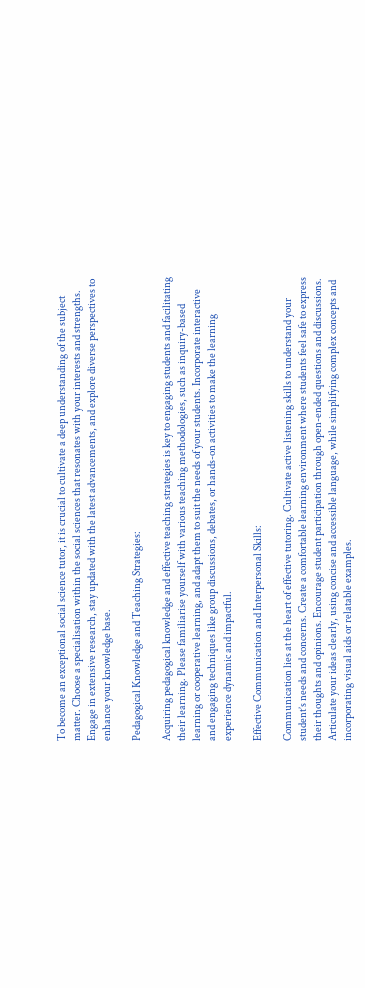To become an exceptional social science tutor, it is crucial to cultivate a deep understanding of the subject matter. Choose a specialisation within the social sciences that resonates with your interests and strengths. Engage in extensive research, stay updated with the latest advancements, and explore diverse perspectives to enhance your knowledge base.

Pedagogical Knowledge and Teaching Strategies:

Acquiring pedagogical knowledge and effective teaching strategies is key to engaging students and facilitating their learning. Please familiarise yourself with various teaching methodologies, such as inquiry-based learning or cooperative learning, and adapt them to suit the needs of your students. Incorporate interactive and engaging techniques like group discussions, debates, or hands-on activities to make the learning experience dynamic and impactful.

Effective Communication and Interpersonal Skills:

Communication lies at the heart of effective tutoring. Cultivate active listening skills to understand your student’s needs and concerns. Create a comfortable learning environment where students feel safe to express their thoughts and opinions. Encourage student participation through open-ended questions and discussions. Articulate your ideas clearly, using concise and accessible language, while simplifying complex concepts and incorporating visual aids or relatable examples.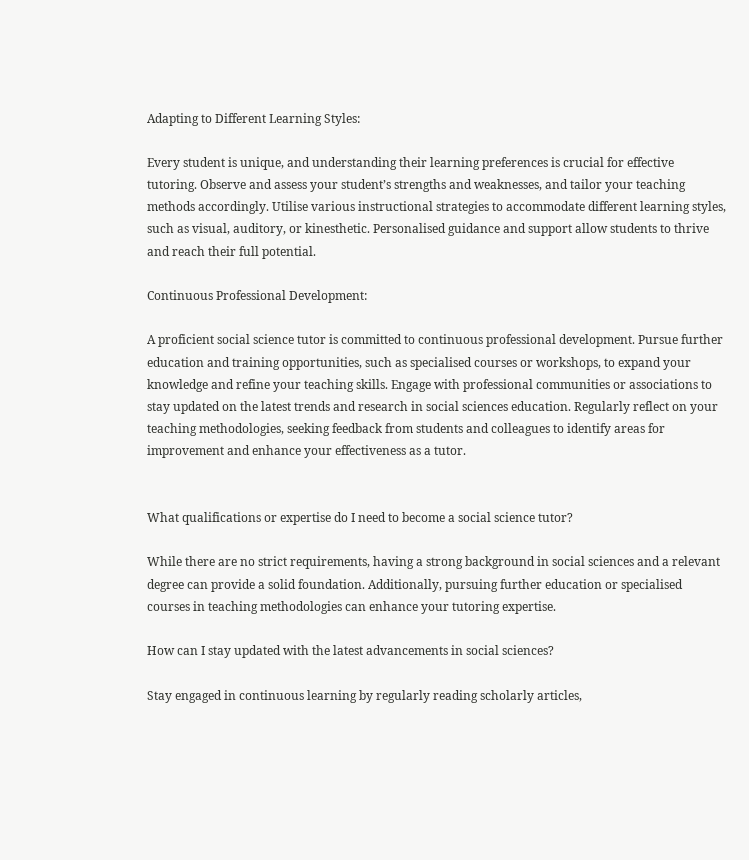Adapting to Different Learning Styles:

Every student is unique, and understanding their learning preferences is crucial for effective tutoring. Observe and assess your student’s strengths and weaknesses, and tailor your teaching methods accordingly. Utilise various instructional strategies to accommodate different learning styles, such as visual, auditory, or kinesthetic. Personalised guidance and support allow students to thrive and reach their full potential.

Continuous Professional Development:

A proficient social science tutor is committed to continuous professional development. Pursue further education and training opportunities, such as specialised courses or workshops, to expand your knowledge and refine your teaching skills. Engage with professional communities or associations to stay updated on the latest trends and research in social sciences education. Regularly reflect on your teaching methodologies, seeking feedback from students and colleagues to identify areas for improvement and enhance your effectiveness as a tutor.


What qualifications or expertise do I need to become a social science tutor?

While there are no strict requirements, having a strong background in social sciences and a relevant degree can provide a solid foundation. Additionally, pursuing further education or specialised courses in teaching methodologies can enhance your tutoring expertise.

How can I stay updated with the latest advancements in social sciences?

Stay engaged in continuous learning by regularly reading scholarly articles,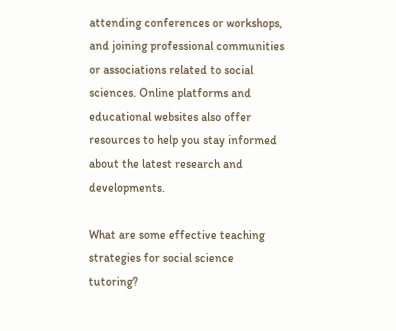attending conferences or workshops, and joining professional communities or associations related to social sciences. Online platforms and educational websites also offer resources to help you stay informed about the latest research and developments.

What are some effective teaching strategies for social science tutoring?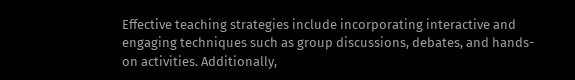Effective teaching strategies include incorporating interactive and engaging techniques such as group discussions, debates, and hands-on activities. Additionally,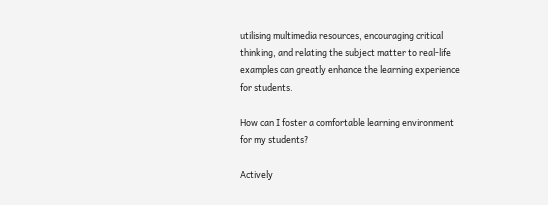utilising multimedia resources, encouraging critical thinking, and relating the subject matter to real-life examples can greatly enhance the learning experience for students.

How can I foster a comfortable learning environment for my students?

Actively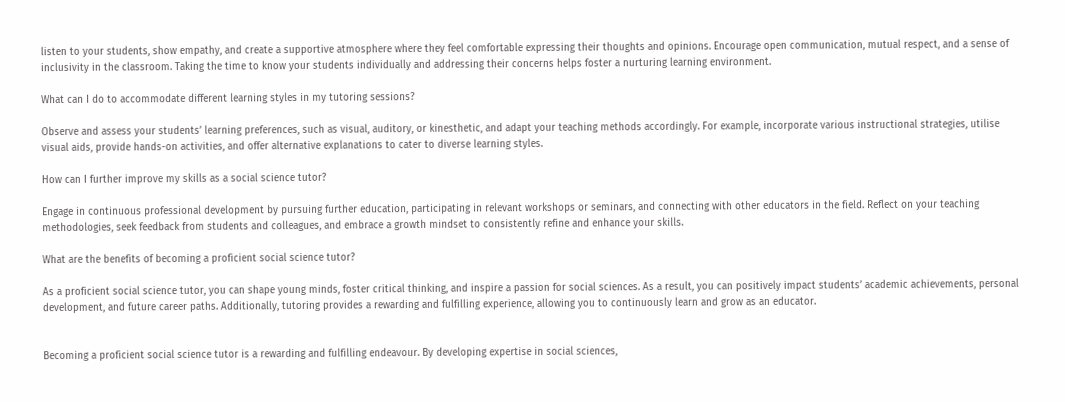listen to your students, show empathy, and create a supportive atmosphere where they feel comfortable expressing their thoughts and opinions. Encourage open communication, mutual respect, and a sense of inclusivity in the classroom. Taking the time to know your students individually and addressing their concerns helps foster a nurturing learning environment.

What can I do to accommodate different learning styles in my tutoring sessions?

Observe and assess your students’ learning preferences, such as visual, auditory, or kinesthetic, and adapt your teaching methods accordingly. For example, incorporate various instructional strategies, utilise visual aids, provide hands-on activities, and offer alternative explanations to cater to diverse learning styles.

How can I further improve my skills as a social science tutor?

Engage in continuous professional development by pursuing further education, participating in relevant workshops or seminars, and connecting with other educators in the field. Reflect on your teaching methodologies, seek feedback from students and colleagues, and embrace a growth mindset to consistently refine and enhance your skills.

What are the benefits of becoming a proficient social science tutor?

As a proficient social science tutor, you can shape young minds, foster critical thinking, and inspire a passion for social sciences. As a result, you can positively impact students’ academic achievements, personal development, and future career paths. Additionally, tutoring provides a rewarding and fulfilling experience, allowing you to continuously learn and grow as an educator.


Becoming a proficient social science tutor is a rewarding and fulfilling endeavour. By developing expertise in social sciences,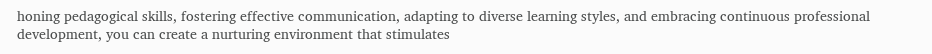honing pedagogical skills, fostering effective communication, adapting to diverse learning styles, and embracing continuous professional development, you can create a nurturing environment that stimulates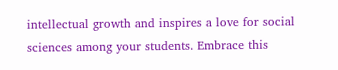intellectual growth and inspires a love for social sciences among your students. Embrace this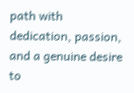path with dedication, passion, and a genuine desire to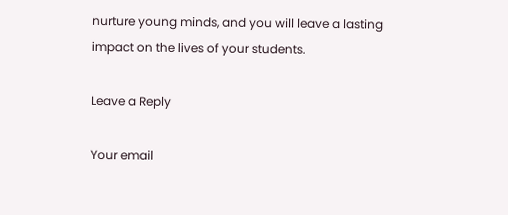nurture young minds, and you will leave a lasting impact on the lives of your students.

Leave a Reply

Your email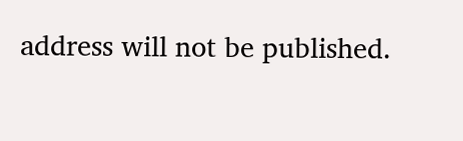address will not be published.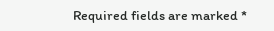Required fields are marked *